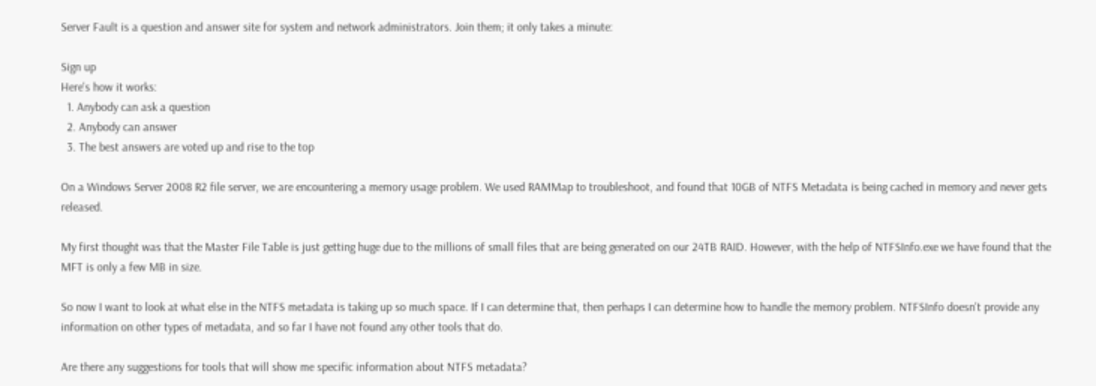Server Fault is a question and answer site for system and network administrators. Join them; it only takes a minute:

Sign up
Here's how it works:
  1. Anybody can ask a question
  2. Anybody can answer
  3. The best answers are voted up and rise to the top

On a Windows Server 2008 R2 file server, we are encountering a memory usage problem. We used RAMMap to troubleshoot, and found that 10GB of NTFS Metadata is being cached in memory and never gets released.

My first thought was that the Master File Table is just getting huge due to the millions of small files that are being generated on our 24TB RAID. However, with the help of NTFSInfo.exe we have found that the MFT is only a few MB in size.

So now I want to look at what else in the NTFS metadata is taking up so much space. If I can determine that, then perhaps I can determine how to handle the memory problem. NTFSInfo doesn't provide any information on other types of metadata, and so far I have not found any other tools that do.

Are there any suggestions for tools that will show me specific information about NTFS metadata?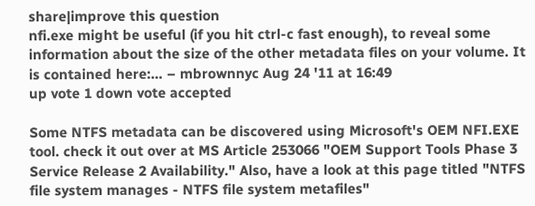share|improve this question
nfi.exe might be useful (if you hit ctrl-c fast enough), to reveal some information about the size of the other metadata files on your volume. It is contained here:… – mbrownnyc Aug 24 '11 at 16:49
up vote 1 down vote accepted

Some NTFS metadata can be discovered using Microsoft's OEM NFI.EXE tool. check it out over at MS Article 253066 "OEM Support Tools Phase 3 Service Release 2 Availability." Also, have a look at this page titled "NTFS file system manages - NTFS file system metafiles"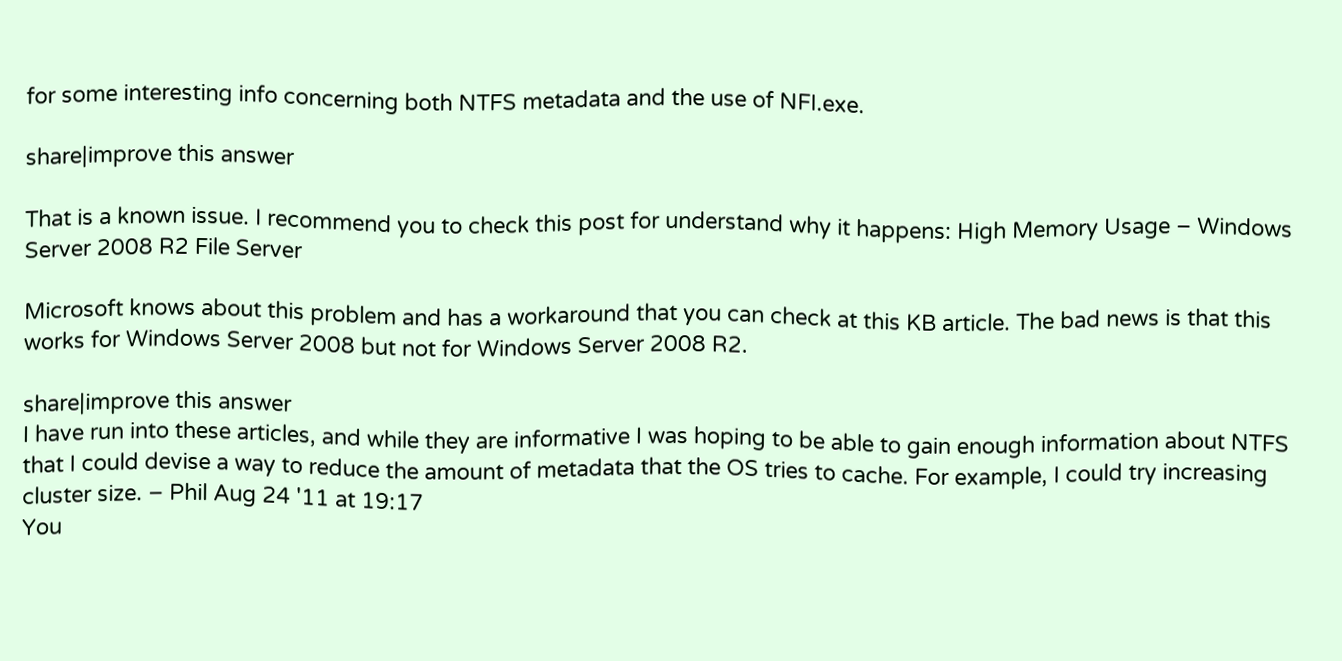for some interesting info concerning both NTFS metadata and the use of NFI.exe.

share|improve this answer

That is a known issue. I recommend you to check this post for understand why it happens: High Memory Usage – Windows Server 2008 R2 File Server

Microsoft knows about this problem and has a workaround that you can check at this KB article. The bad news is that this works for Windows Server 2008 but not for Windows Server 2008 R2.

share|improve this answer
I have run into these articles, and while they are informative I was hoping to be able to gain enough information about NTFS that I could devise a way to reduce the amount of metadata that the OS tries to cache. For example, I could try increasing cluster size. – Phil Aug 24 '11 at 19:17
You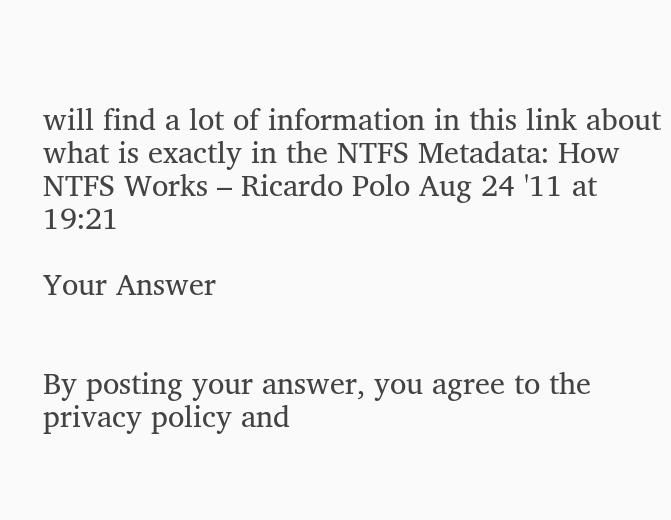will find a lot of information in this link about what is exactly in the NTFS Metadata: How NTFS Works – Ricardo Polo Aug 24 '11 at 19:21

Your Answer


By posting your answer, you agree to the privacy policy and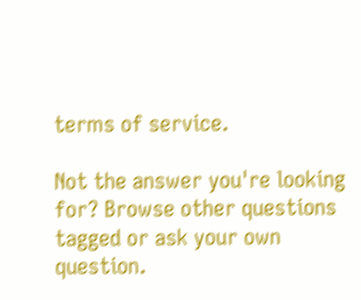terms of service.

Not the answer you're looking for? Browse other questions tagged or ask your own question.